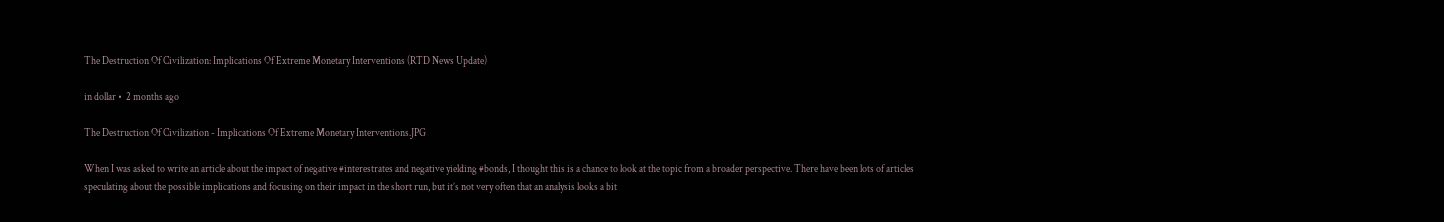The Destruction Of Civilization: Implications Of Extreme Monetary Interventions (RTD News Update)

in dollar •  2 months ago

The Destruction Of Civilization - Implications Of Extreme Monetary Interventions.JPG

When I was asked to write an article about the impact of negative #interestrates and negative yielding #bonds, I thought this is a chance to look at the topic from a broader perspective. There have been lots of articles speculating about the possible implications and focusing on their impact in the short run, but it’s not very often that an analysis looks a bit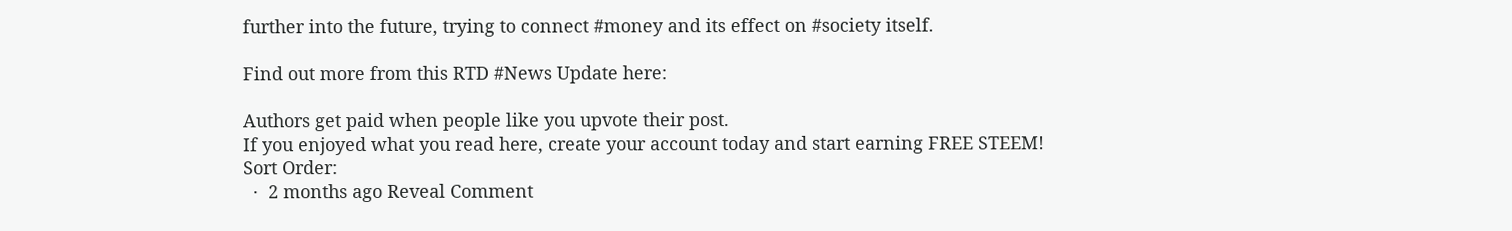further into the future, trying to connect #money and its effect on #society itself.

Find out more from this RTD #News Update here:

Authors get paid when people like you upvote their post.
If you enjoyed what you read here, create your account today and start earning FREE STEEM!
Sort Order:
  ·  2 months ago Reveal Comment